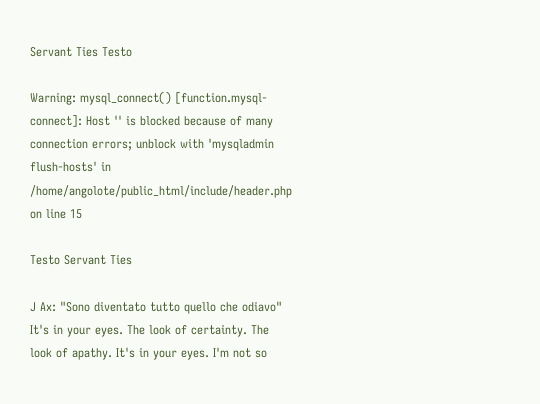Servant Ties Testo

Warning: mysql_connect() [function.mysql-connect]: Host '' is blocked because of many connection errors; unblock with 'mysqladmin flush-hosts' in /home/angolote/public_html/include/header.php on line 15

Testo Servant Ties

J Ax: "Sono diventato tutto quello che odiavo"
It's in your eyes. The look of certainty. The look of apathy. It's in your eyes. I'm not so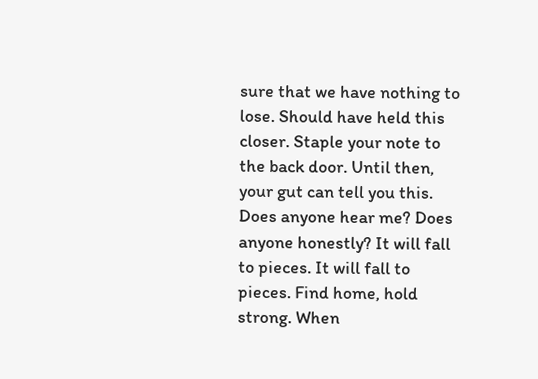sure that we have nothing to lose. Should have held this closer. Staple your note to the back door. Until then, your gut can tell you this. Does anyone hear me? Does anyone honestly? It will fall to pieces. It will fall to pieces. Find home, hold strong. When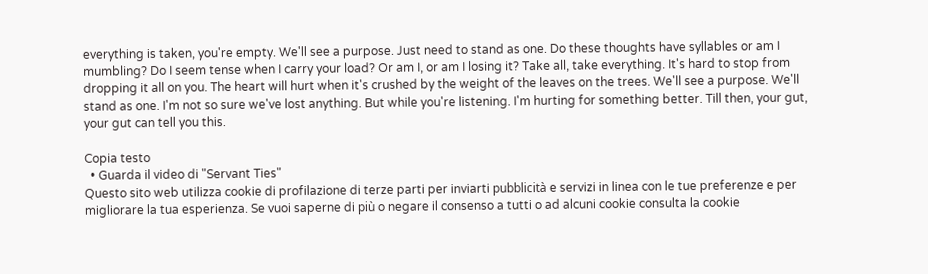everything is taken, you're empty. We'll see a purpose. Just need to stand as one. Do these thoughts have syllables or am I mumbling? Do I seem tense when I carry your load? Or am I, or am I losing it? Take all, take everything. It's hard to stop from dropping it all on you. The heart will hurt when it's crushed by the weight of the leaves on the trees. We'll see a purpose. We'll stand as one. I'm not so sure we've lost anything. But while you're listening. I'm hurting for something better. Till then, your gut, your gut can tell you this.

Copia testo
  • Guarda il video di "Servant Ties"
Questo sito web utilizza cookie di profilazione di terze parti per inviarti pubblicità e servizi in linea con le tue preferenze e per migliorare la tua esperienza. Se vuoi saperne di più o negare il consenso a tutti o ad alcuni cookie consulta la cookie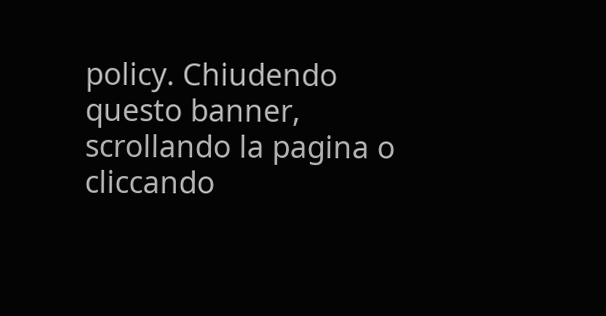policy. Chiudendo questo banner, scrollando la pagina o cliccando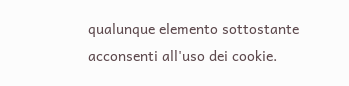qualunque elemento sottostante acconsenti all'uso dei cookie.